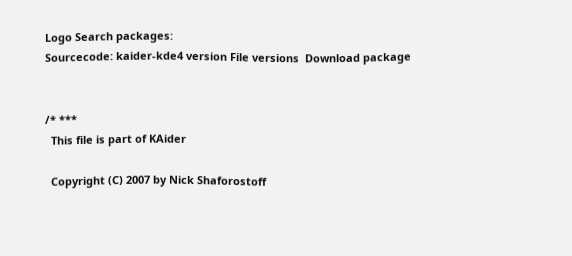Logo Search packages:
Sourcecode: kaider-kde4 version File versions  Download package


/* ***
  This file is part of KAider

  Copyright (C) 2007 by Nick Shaforostoff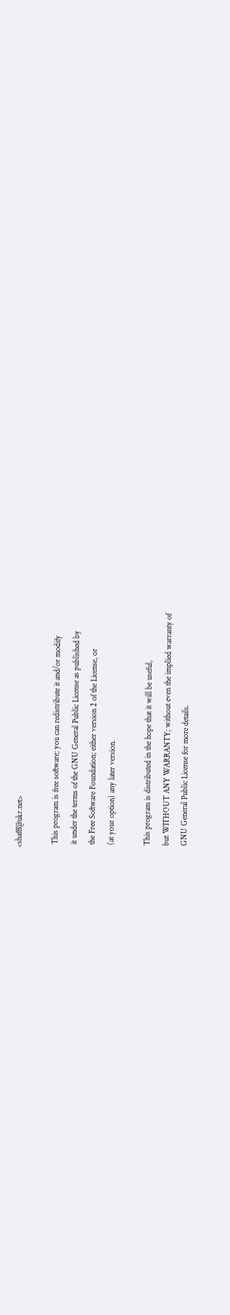<shafff@ukr.net>

  This program is free software; you can redistribute it and/or modify
  it under the terms of the GNU General Public License as published by
  the Free Software Foundation; either version 2 of the License, or
  (at your option) any later version.

  This program is distributed in the hope that it will be useful,
  but WITHOUT ANY WARRANTY; without even the implied warranty of
  GNU General Public License for more details.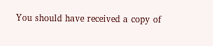You should have received a copy of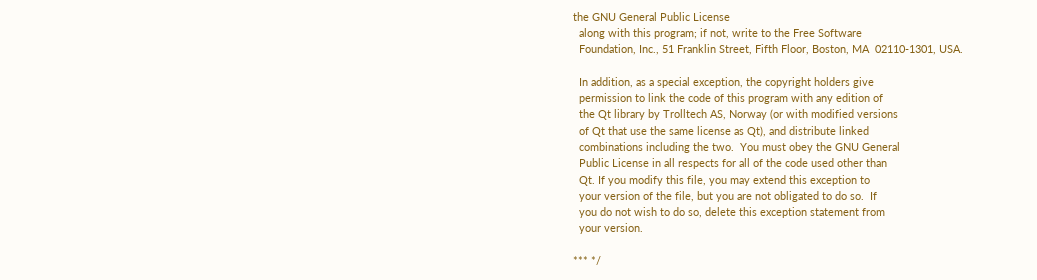the GNU General Public License
  along with this program; if not, write to the Free Software
  Foundation, Inc., 51 Franklin Street, Fifth Floor, Boston, MA  02110-1301, USA.

  In addition, as a special exception, the copyright holders give
  permission to link the code of this program with any edition of
  the Qt library by Trolltech AS, Norway (or with modified versions
  of Qt that use the same license as Qt), and distribute linked
  combinations including the two.  You must obey the GNU General
  Public License in all respects for all of the code used other than
  Qt. If you modify this file, you may extend this exception to
  your version of the file, but you are not obligated to do so.  If
  you do not wish to do so, delete this exception statement from
  your version.

*** */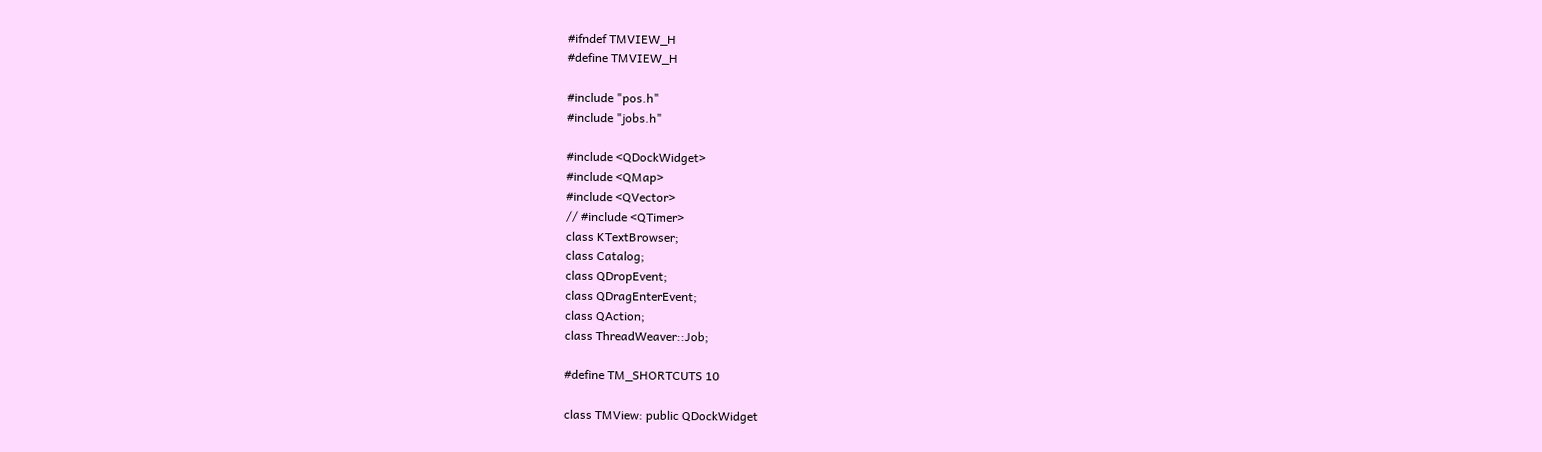#ifndef TMVIEW_H
#define TMVIEW_H

#include "pos.h"
#include "jobs.h"

#include <QDockWidget>
#include <QMap>
#include <QVector>
// #include <QTimer>
class KTextBrowser;
class Catalog;
class QDropEvent;
class QDragEnterEvent;
class QAction;
class ThreadWeaver::Job;

#define TM_SHORTCUTS 10

class TMView: public QDockWidget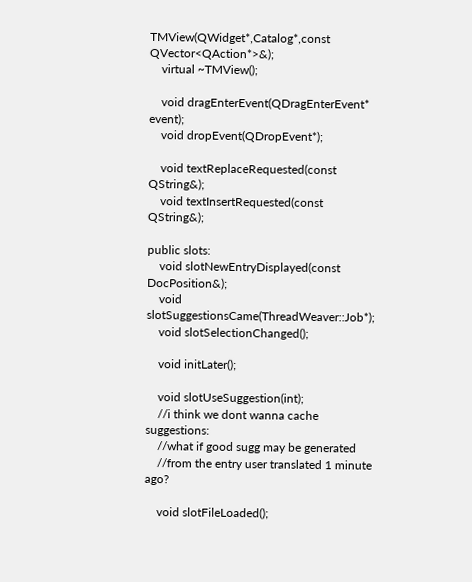TMView(QWidget*,Catalog*,const QVector<QAction*>&);
    virtual ~TMView();

    void dragEnterEvent(QDragEnterEvent* event);
    void dropEvent(QDropEvent*);

    void textReplaceRequested(const QString&);
    void textInsertRequested(const QString&);

public slots:
    void slotNewEntryDisplayed(const DocPosition&);
    void slotSuggestionsCame(ThreadWeaver::Job*);
    void slotSelectionChanged();

    void initLater();

    void slotUseSuggestion(int);
    //i think we dont wanna cache suggestions:
    //what if good sugg may be generated
    //from the entry user translated 1 minute ago?

    void slotFileLoaded();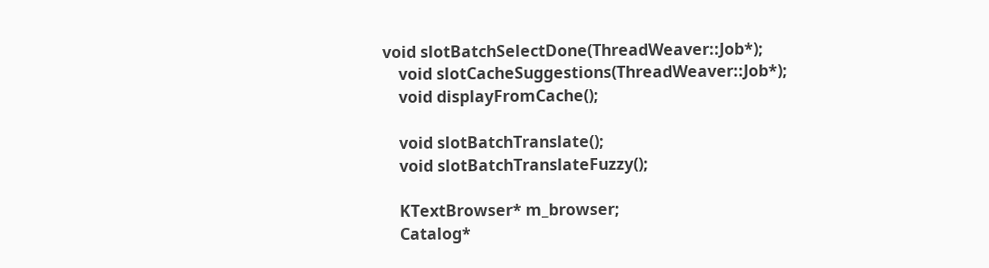void slotBatchSelectDone(ThreadWeaver::Job*);
    void slotCacheSuggestions(ThreadWeaver::Job*);
    void displayFromCache();

    void slotBatchTranslate();
    void slotBatchTranslateFuzzy();

    KTextBrowser* m_browser;
    Catalog*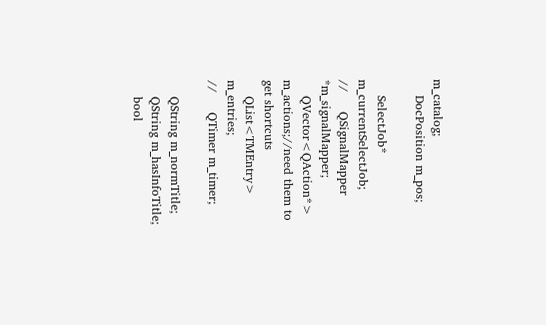m_catalog;
    DocPosition m_pos;

    SelectJob* m_currentSelectJob;
//     QSignalMapper *m_signalMapper;
    QVector<QAction*> m_actions;//need them to get shortcuts
    QList<TMEntry> m_entries;
//     QTimer m_timer;

    QString m_normTitle;
    QString m_hasInfoTitle;
    bool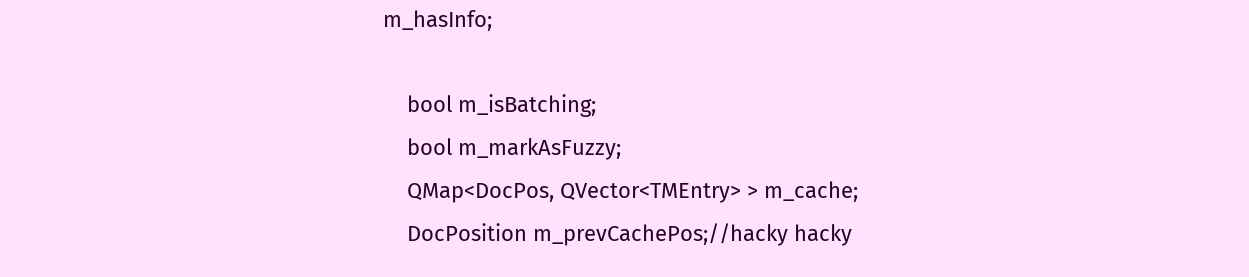m_hasInfo;

    bool m_isBatching;
    bool m_markAsFuzzy;
    QMap<DocPos, QVector<TMEntry> > m_cache;
    DocPosition m_prevCachePos;//hacky hacky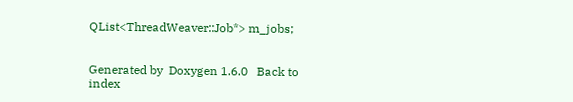QList<ThreadWeaver::Job*> m_jobs;


Generated by  Doxygen 1.6.0   Back to index